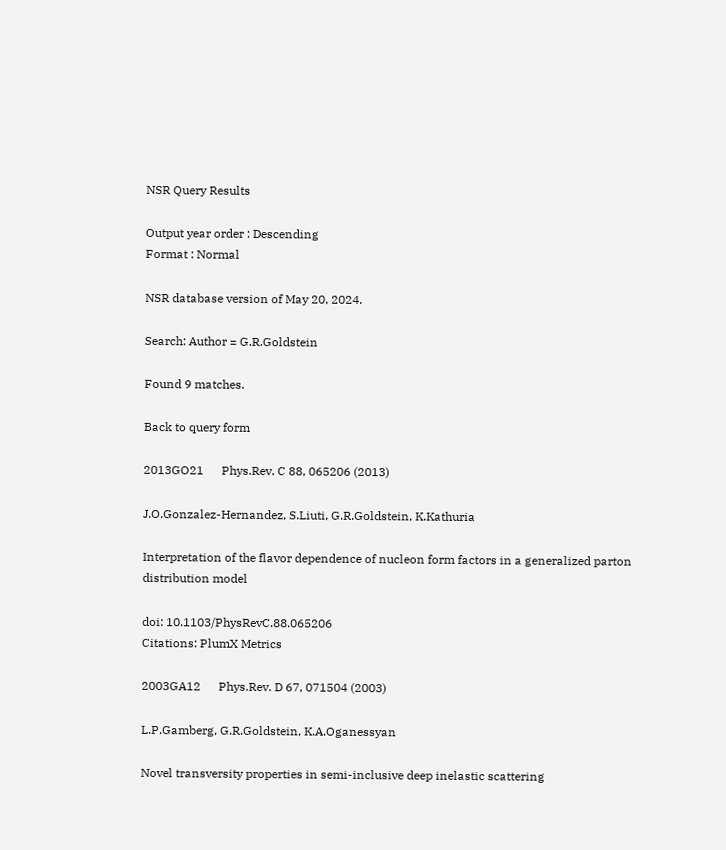NSR Query Results

Output year order : Descending
Format : Normal

NSR database version of May 20, 2024.

Search: Author = G.R.Goldstein

Found 9 matches.

Back to query form

2013GO21      Phys.Rev. C 88, 065206 (2013)

J.O.Gonzalez-Hernandez, S.Liuti, G.R.Goldstein, K.Kathuria

Interpretation of the flavor dependence of nucleon form factors in a generalized parton distribution model

doi: 10.1103/PhysRevC.88.065206
Citations: PlumX Metrics

2003GA12      Phys.Rev. D 67, 071504 (2003)

L.P.Gamberg, G.R.Goldstein, K.A.Oganessyan

Novel transversity properties in semi-inclusive deep inelastic scattering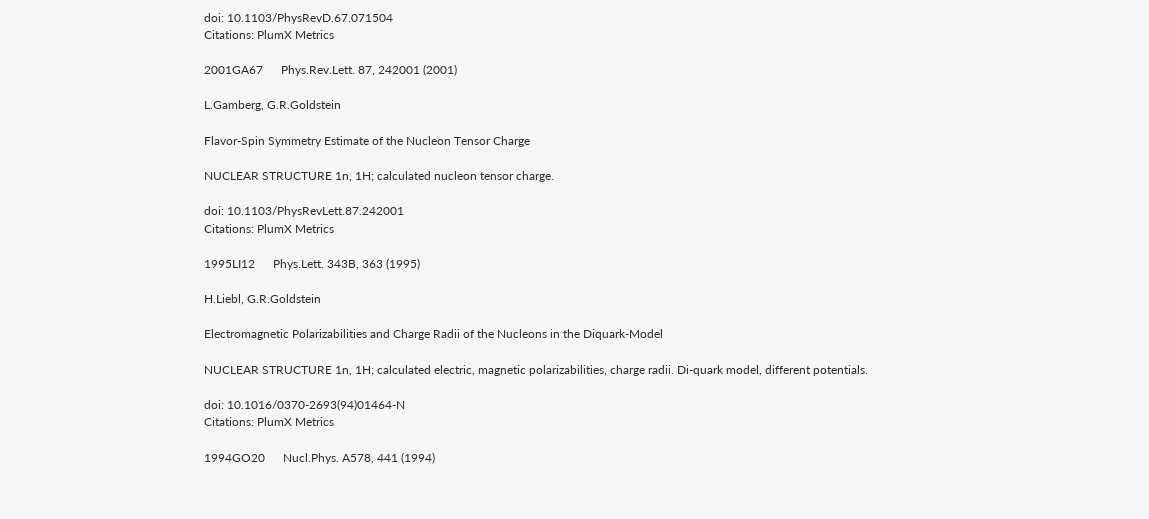doi: 10.1103/PhysRevD.67.071504
Citations: PlumX Metrics

2001GA67      Phys.Rev.Lett. 87, 242001 (2001)

L.Gamberg, G.R.Goldstein

Flavor-Spin Symmetry Estimate of the Nucleon Tensor Charge

NUCLEAR STRUCTURE 1n, 1H; calculated nucleon tensor charge.

doi: 10.1103/PhysRevLett.87.242001
Citations: PlumX Metrics

1995LI12      Phys.Lett. 343B, 363 (1995)

H.Liebl, G.R.Goldstein

Electromagnetic Polarizabilities and Charge Radii of the Nucleons in the Diquark-Model

NUCLEAR STRUCTURE 1n, 1H; calculated electric, magnetic polarizabilities, charge radii. Di-quark model, different potentials.

doi: 10.1016/0370-2693(94)01464-N
Citations: PlumX Metrics

1994GO20      Nucl.Phys. A578, 441 (1994)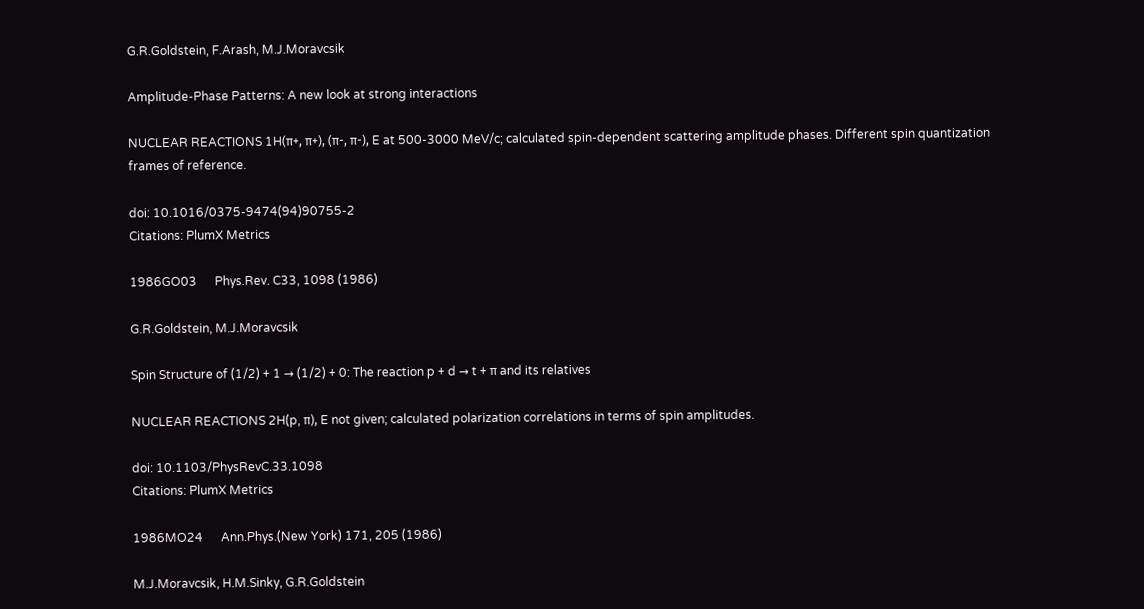G.R.Goldstein, F.Arash, M.J.Moravcsik

Amplitude-Phase Patterns: A new look at strong interactions

NUCLEAR REACTIONS 1H(π+, π+), (π-, π-), E at 500-3000 MeV/c; calculated spin-dependent scattering amplitude phases. Different spin quantization frames of reference.

doi: 10.1016/0375-9474(94)90755-2
Citations: PlumX Metrics

1986GO03      Phys.Rev. C33, 1098 (1986)

G.R.Goldstein, M.J.Moravcsik

Spin Structure of (1/2) + 1 → (1/2) + 0: The reaction p + d → t + π and its relatives

NUCLEAR REACTIONS 2H(p, π), E not given; calculated polarization correlations in terms of spin amplitudes.

doi: 10.1103/PhysRevC.33.1098
Citations: PlumX Metrics

1986MO24      Ann.Phys.(New York) 171, 205 (1986)

M.J.Moravcsik, H.M.Sinky, G.R.Goldstein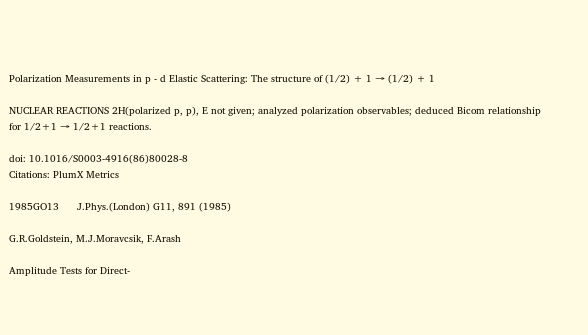Polarization Measurements in p - d Elastic Scattering: The structure of (1/2) + 1 → (1/2) + 1

NUCLEAR REACTIONS 2H(polarized p, p), E not given; analyzed polarization observables; deduced Bicom relationship for 1/2+1 → 1/2+1 reactions.

doi: 10.1016/S0003-4916(86)80028-8
Citations: PlumX Metrics

1985GO13      J.Phys.(London) G11, 891 (1985)

G.R.Goldstein, M.J.Moravcsik, F.Arash

Amplitude Tests for Direct-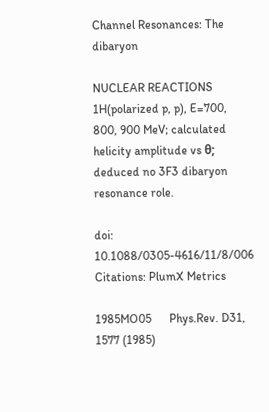Channel Resonances: The dibaryon

NUCLEAR REACTIONS 1H(polarized p, p), E=700, 800, 900 MeV; calculated helicity amplitude vs θ; deduced no 3F3 dibaryon resonance role.

doi: 10.1088/0305-4616/11/8/006
Citations: PlumX Metrics

1985MO05      Phys.Rev. D31, 1577 (1985)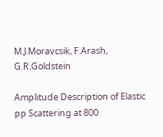M.J.Moravcsik, F.Arash, G.R.Goldstein

Amplitude Description of Elastic pp Scattering at 800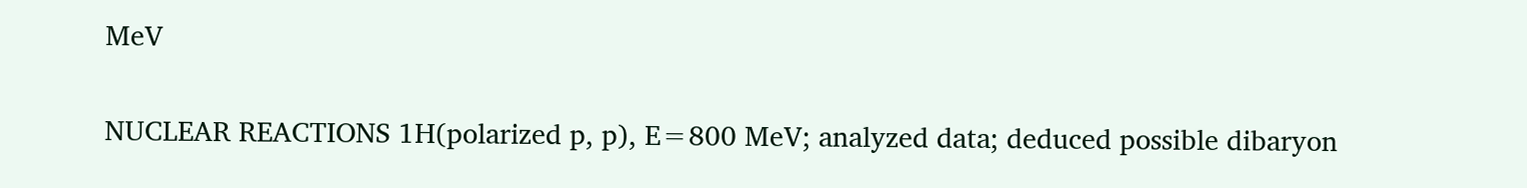MeV

NUCLEAR REACTIONS 1H(polarized p, p), E=800 MeV; analyzed data; deduced possible dibaryon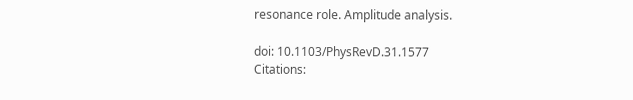resonance role. Amplitude analysis.

doi: 10.1103/PhysRevD.31.1577
Citations: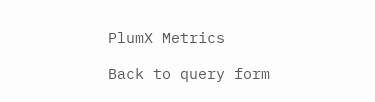PlumX Metrics

Back to query form